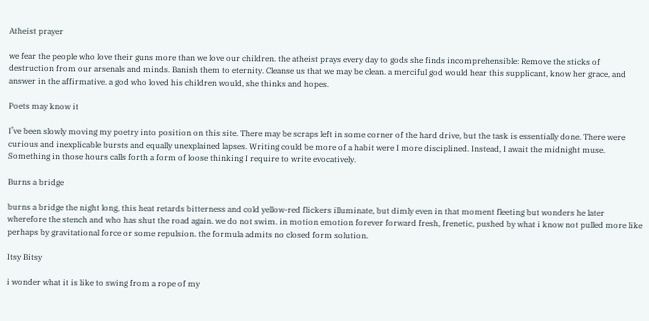Atheist prayer

we fear the people who love their guns more than we love our children. the atheist prays every day to gods she finds incomprehensible: Remove the sticks of destruction from our arsenals and minds. Banish them to eternity. Cleanse us that we may be clean. a merciful god would hear this supplicant, know her grace, and answer in the affirmative. a god who loved his children would, she thinks and hopes.

Poets may know it

I’ve been slowly moving my poetry into position on this site. There may be scraps left in some corner of the hard drive, but the task is essentially done. There were curious and inexplicable bursts and equally unexplained lapses. Writing could be more of a habit were I more disciplined. Instead, I await the midnight muse. Something in those hours calls forth a form of loose thinking I require to write evocatively.

Burns a bridge

burns a bridge the night long, this heat retards bitterness and cold yellow-red flickers illuminate, but dimly even in that moment fleeting but wonders he later wherefore the stench and who has shut the road again. we do not swim. in motion emotion forever forward fresh, frenetic, pushed by what i know not pulled more like perhaps by gravitational force or some repulsion. the formula admits no closed form solution.

Itsy Bitsy

i wonder what it is like to swing from a rope of my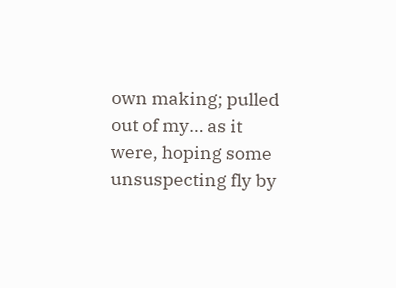own making; pulled out of my… as it were, hoping some unsuspecting fly by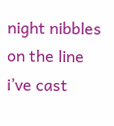night nibbles on the line i’ve cast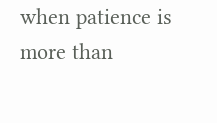when patience is more than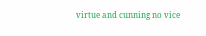virtue and cunning no vice